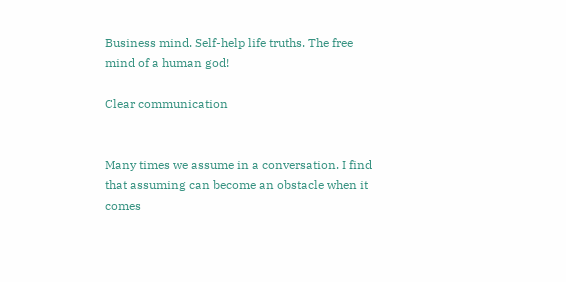Business mind. Self-help life truths. The free mind of a human god!

Clear communication


Many times we assume in a conversation. I find that assuming can become an obstacle when it comes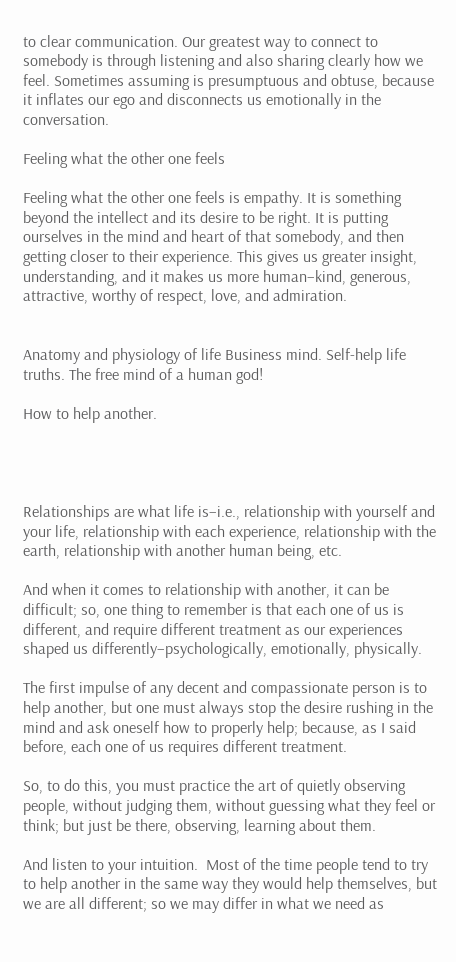to clear communication. Our greatest way to connect to somebody is through listening and also sharing clearly how we feel. Sometimes assuming is presumptuous and obtuse, because it inflates our ego and disconnects us emotionally in the conversation.

Feeling what the other one feels

Feeling what the other one feels is empathy. It is something beyond the intellect and its desire to be right. It is putting ourselves in the mind and heart of that somebody, and then getting closer to their experience. This gives us greater insight, understanding, and it makes us more human–kind, generous, attractive, worthy of respect, love, and admiration.


Anatomy and physiology of life Business mind. Self-help life truths. The free mind of a human god!

How to help another.




Relationships are what life is–i.e., relationship with yourself and your life, relationship with each experience, relationship with the earth, relationship with another human being, etc.

And when it comes to relationship with another, it can be difficult; so, one thing to remember is that each one of us is different, and require different treatment as our experiences shaped us differently–psychologically, emotionally, physically.

The first impulse of any decent and compassionate person is to help another, but one must always stop the desire rushing in the mind and ask oneself how to properly help; because, as I said before, each one of us requires different treatment.

So, to do this, you must practice the art of quietly observing people, without judging them, without guessing what they feel or think; but just be there, observing, learning about them.

And listen to your intuition.  Most of the time people tend to try to help another in the same way they would help themselves, but we are all different; so we may differ in what we need as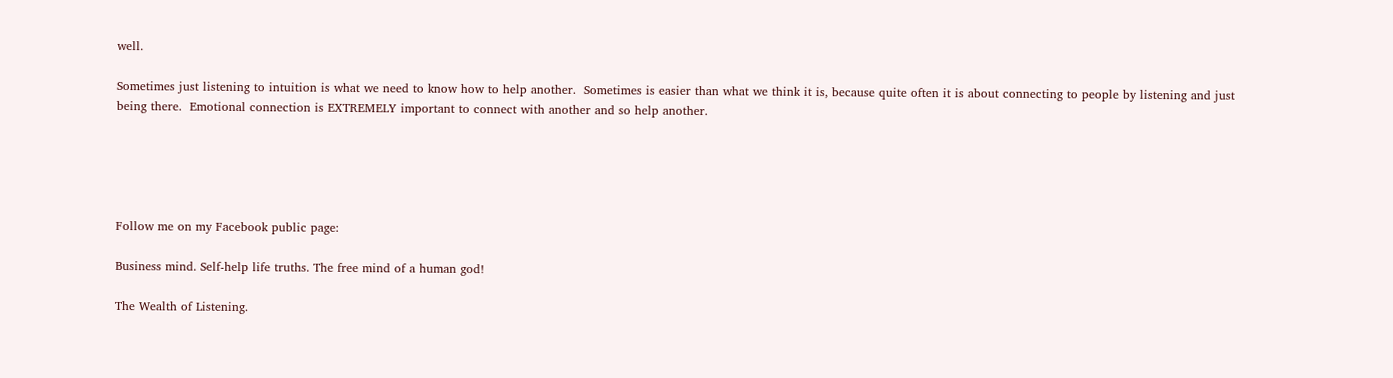well.

Sometimes just listening to intuition is what we need to know how to help another.  Sometimes is easier than what we think it is, because quite often it is about connecting to people by listening and just being there.  Emotional connection is EXTREMELY important to connect with another and so help another.





Follow me on my Facebook public page:

Business mind. Self-help life truths. The free mind of a human god!

The Wealth of Listening.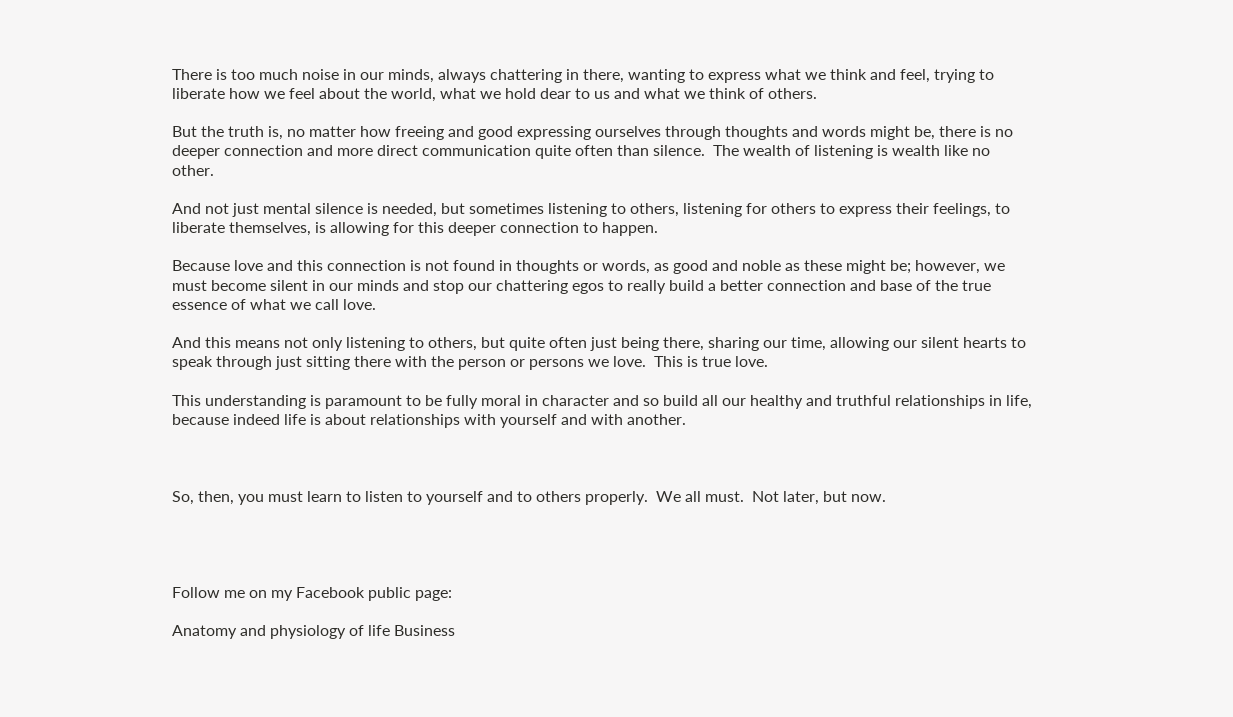There is too much noise in our minds, always chattering in there, wanting to express what we think and feel, trying to liberate how we feel about the world, what we hold dear to us and what we think of others.

But the truth is, no matter how freeing and good expressing ourselves through thoughts and words might be, there is no deeper connection and more direct communication quite often than silence.  The wealth of listening is wealth like no other.

And not just mental silence is needed, but sometimes listening to others, listening for others to express their feelings, to liberate themselves, is allowing for this deeper connection to happen.

Because love and this connection is not found in thoughts or words, as good and noble as these might be; however, we must become silent in our minds and stop our chattering egos to really build a better connection and base of the true essence of what we call love.

And this means not only listening to others, but quite often just being there, sharing our time, allowing our silent hearts to speak through just sitting there with the person or persons we love.  This is true love.

This understanding is paramount to be fully moral in character and so build all our healthy and truthful relationships in life, because indeed life is about relationships with yourself and with another.



So, then, you must learn to listen to yourself and to others properly.  We all must.  Not later, but now.




Follow me on my Facebook public page:

Anatomy and physiology of life Business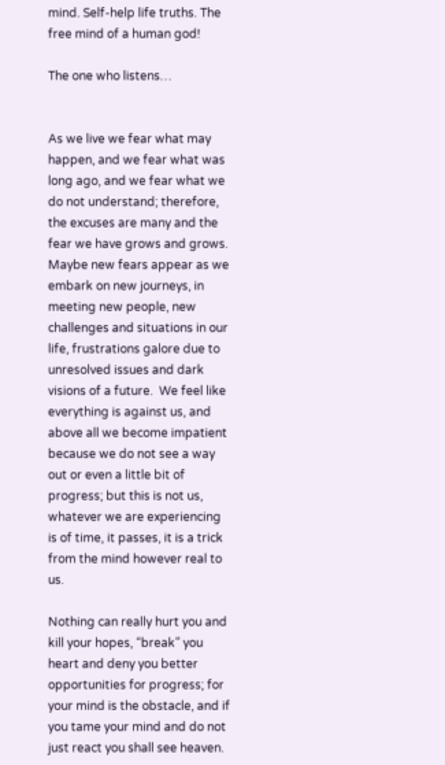mind. Self-help life truths. The free mind of a human god!

The one who listens…


As we live we fear what may happen, and we fear what was long ago, and we fear what we do not understand; therefore, the excuses are many and the fear we have grows and grows.  Maybe new fears appear as we embark on new journeys, in meeting new people, new challenges and situations in our life, frustrations galore due to unresolved issues and dark visions of a future.  We feel like everything is against us, and above all we become impatient because we do not see a way out or even a little bit of progress; but this is not us, whatever we are experiencing is of time, it passes, it is a trick from the mind however real to us.

Nothing can really hurt you and kill your hopes, “break” you heart and deny you better opportunities for progress; for your mind is the obstacle, and if you tame your mind and do not just react you shall see heaven.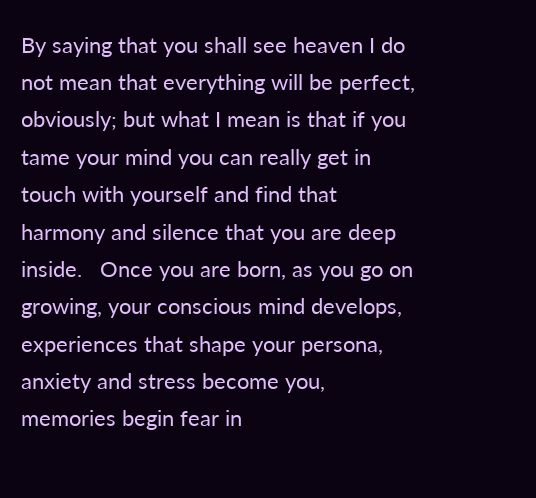By saying that you shall see heaven I do not mean that everything will be perfect, obviously; but what I mean is that if you tame your mind you can really get in touch with yourself and find that harmony and silence that you are deep inside.   Once you are born, as you go on growing, your conscious mind develops, experiences that shape your persona, anxiety and stress become you, memories begin fear in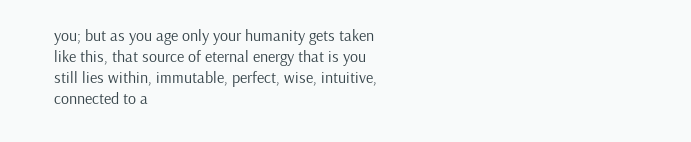you; but as you age only your humanity gets taken like this, that source of eternal energy that is you still lies within, immutable, perfect, wise, intuitive, connected to a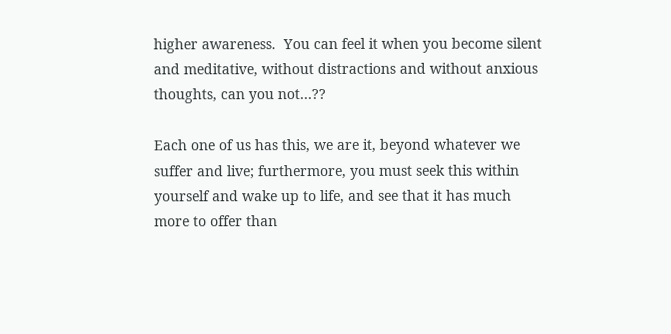higher awareness.  You can feel it when you become silent and meditative, without distractions and without anxious thoughts, can you not…??

Each one of us has this, we are it, beyond whatever we suffer and live; furthermore, you must seek this within yourself and wake up to life, and see that it has much more to offer than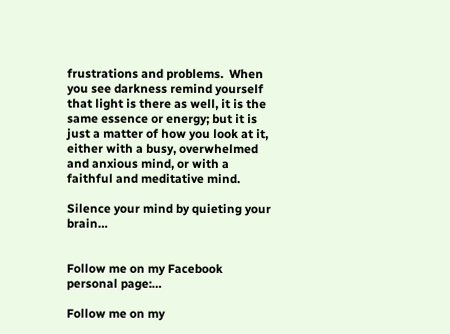frustrations and problems.  When you see darkness remind yourself that light is there as well, it is the same essence or energy; but it is just a matter of how you look at it, either with a busy, overwhelmed and anxious mind, or with a faithful and meditative mind.

Silence your mind by quieting your brain…


Follow me on my Facebook personal page:…

Follow me on my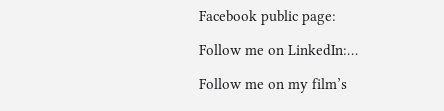Facebook public page:

Follow me on LinkedIn:…

Follow me on my film’s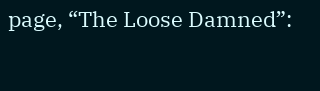page, “The Loose Damned”: